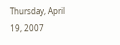Thursday, April 19, 2007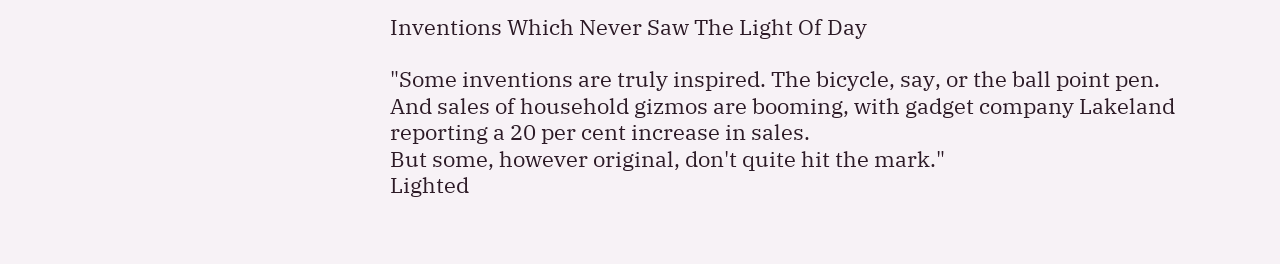Inventions Which Never Saw The Light Of Day

"Some inventions are truly inspired. The bicycle, say, or the ball point pen.
And sales of household gizmos are booming, with gadget company Lakeland reporting a 20 per cent increase in sales.
But some, however original, don't quite hit the mark."
Lighted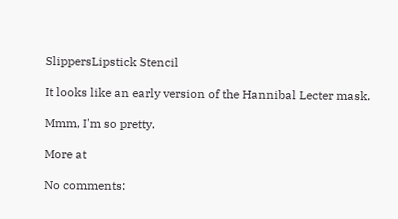SlippersLipstick Stencil

It looks like an early version of the Hannibal Lecter mask.

Mmm, I'm so pretty.

More at

No comments: